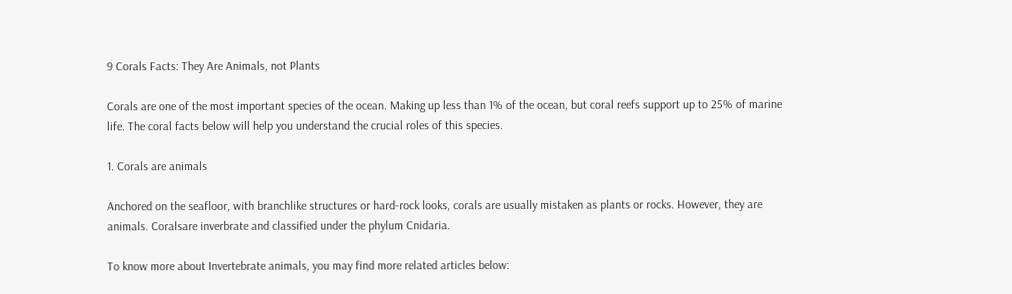9 Corals Facts: They Are Animals, not Plants

Corals are one of the most important species of the ocean. Making up less than 1% of the ocean, but coral reefs support up to 25% of marine life. The coral facts below will help you understand the crucial roles of this species.

1. Corals are animals

Anchored on the seafloor, with branchlike structures or hard-rock looks, corals are usually mistaken as plants or rocks. However, they are animals. Coralsare inverbrate and classified under the phylum Cnidaria.

To know more about Invertebrate animals, you may find more related articles below: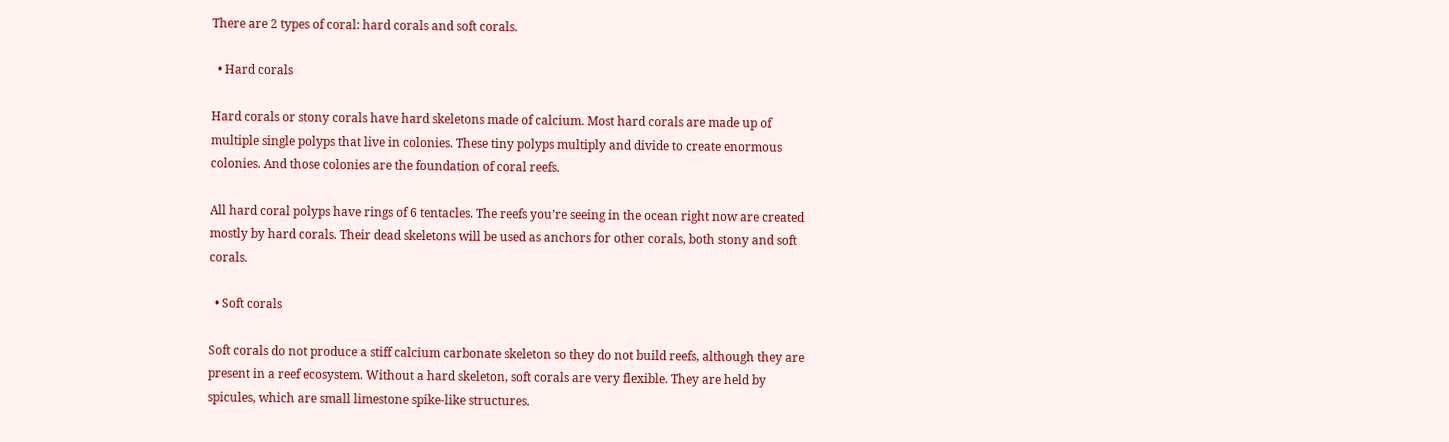There are 2 types of coral: hard corals and soft corals.

  • Hard corals

Hard corals or stony corals have hard skeletons made of calcium. Most hard corals are made up of multiple single polyps that live in colonies. These tiny polyps multiply and divide to create enormous colonies. And those colonies are the foundation of coral reefs.

All hard coral polyps have rings of 6 tentacles. The reefs you’re seeing in the ocean right now are created mostly by hard corals. Their dead skeletons will be used as anchors for other corals, both stony and soft corals.

  • Soft corals

Soft corals do not produce a stiff calcium carbonate skeleton so they do not build reefs, although they are present in a reef ecosystem. Without a hard skeleton, soft corals are very flexible. They are held by spicules, which are small limestone spike-like structures.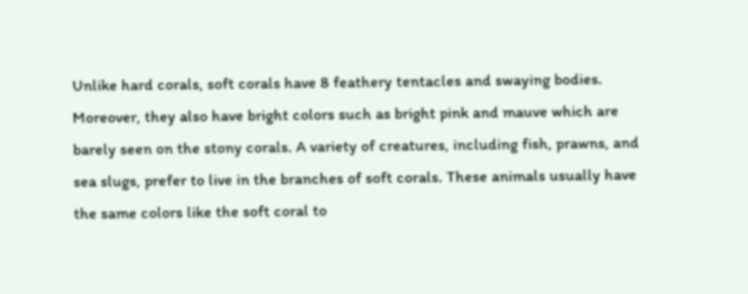Unlike hard corals, soft corals have 8 feathery tentacles and swaying bodies. Moreover, they also have bright colors such as bright pink and mauve which are barely seen on the stony corals. A variety of creatures, including fish, prawns, and sea slugs, prefer to live in the branches of soft corals. These animals usually have the same colors like the soft coral to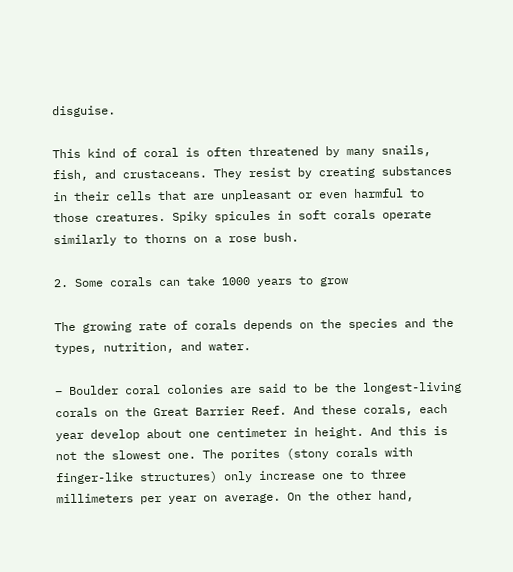disguise.

This kind of coral is often threatened by many snails, fish, and crustaceans. They resist by creating substances in their cells that are unpleasant or even harmful to those creatures. Spiky spicules in soft corals operate similarly to thorns on a rose bush.

2. Some corals can take 1000 years to grow

The growing rate of corals depends on the species and the types, nutrition, and water.

– Boulder coral colonies are said to be the longest-living corals on the Great Barrier Reef. And these corals, each year develop about one centimeter in height. And this is not the slowest one. The porites (stony corals with finger-like structures) only increase one to three millimeters per year on average. On the other hand,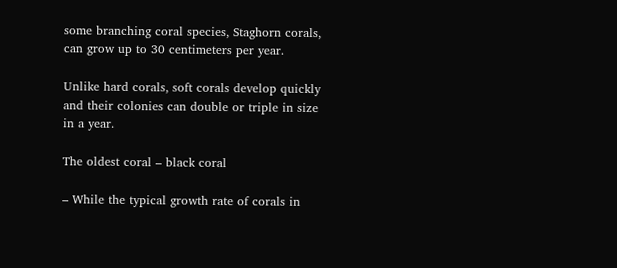some branching coral species, Staghorn corals, can grow up to 30 centimeters per year.

Unlike hard corals, soft corals develop quickly and their colonies can double or triple in size in a year.

The oldest coral – black coral

– While the typical growth rate of corals in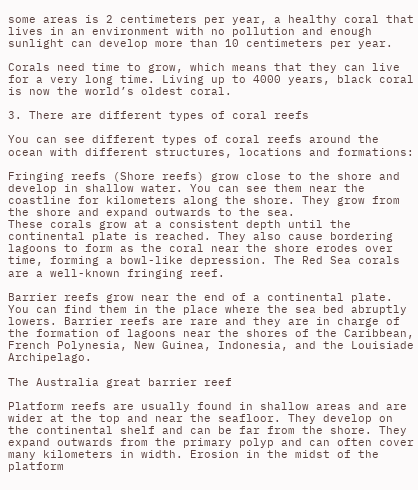some areas is 2 centimeters per year, a healthy coral that lives in an environment with no pollution and enough sunlight can develop more than 10 centimeters per year.

Corals need time to grow, which means that they can live for a very long time. Living up to 4000 years, black coral is now the world’s oldest coral.

3. There are different types of coral reefs

You can see different types of coral reefs around the ocean with different structures, locations and formations:

Fringing reefs (Shore reefs) grow close to the shore and develop in shallow water. You can see them near the coastline for kilometers along the shore. They grow from the shore and expand outwards to the sea.
These corals grow at a consistent depth until the continental plate is reached. They also cause bordering lagoons to form as the coral near the shore erodes over time, forming a bowl-like depression. The Red Sea corals are a well-known fringing reef.

Barrier reefs grow near the end of a continental plate. You can find them in the place where the sea bed abruptly lowers. Barrier reefs are rare and they are in charge of the formation of lagoons near the shores of the Caribbean, French Polynesia, New Guinea, Indonesia, and the Louisiade Archipelago.

The Australia great barrier reef

Platform reefs are usually found in shallow areas and are wider at the top and near the seafloor. They develop on the continental shelf and can be far from the shore. They expand outwards from the primary polyp and can often cover many kilometers in width. Erosion in the midst of the platform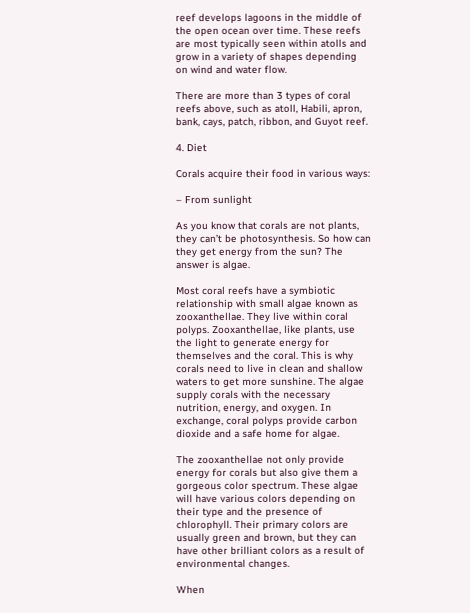reef develops lagoons in the middle of the open ocean over time. These reefs are most typically seen within atolls and grow in a variety of shapes depending on wind and water flow.

There are more than 3 types of coral reefs above, such as atoll, Habili, apron, bank, cays, patch, ribbon, and Guyot reef.

4. Diet

Corals acquire their food in various ways:

– From sunlight

As you know that corals are not plants, they can’t be photosynthesis. So how can they get energy from the sun? The answer is algae.

Most coral reefs have a symbiotic relationship with small algae known as zooxanthellae. They live within coral polyps. Zooxanthellae, like plants, use the light to generate energy for themselves and the coral. This is why corals need to live in clean and shallow waters to get more sunshine. The algae supply corals with the necessary nutrition, energy, and oxygen. In exchange, coral polyps provide carbon dioxide and a safe home for algae.

The zooxanthellae not only provide energy for corals but also give them a gorgeous color spectrum. These algae will have various colors depending on their type and the presence of chlorophyll. Their primary colors are usually green and brown, but they can have other brilliant colors as a result of environmental changes.

When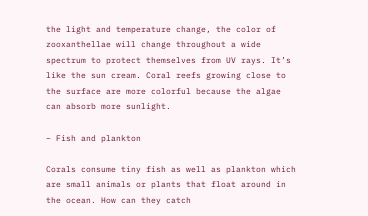the light and temperature change, the color of zooxanthellae will change throughout a wide spectrum to protect themselves from UV rays. It’s like the sun cream. Coral reefs growing close to the surface are more colorful because the algae can absorb more sunlight.

– Fish and plankton

Corals consume tiny fish as well as plankton which are small animals or plants that float around in the ocean. How can they catch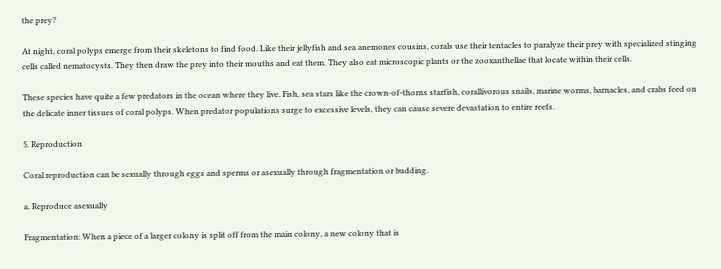the prey?

At night, coral polyps emerge from their skeletons to find food. Like their jellyfish and sea anemones cousins, corals use their tentacles to paralyze their prey with specialized stinging cells called nematocysts. They then draw the prey into their mouths and eat them. They also eat microscopic plants or the zooxanthellae that locate within their cells.

These species have quite a few predators in the ocean where they live. Fish, sea stars like the crown-of-thorns starfish, corallivorous snails, marine worms, barnacles, and crabs feed on the delicate inner tissues of coral polyps. When predator populations surge to excessive levels, they can cause severe devastation to entire reefs.

5. Reproduction

Coral reproduction can be sexually through eggs and sperms or asexually through fragmentation or budding.

a. Reproduce asexually

Fragmentation: When a piece of a larger colony is split off from the main colony, a new colony that is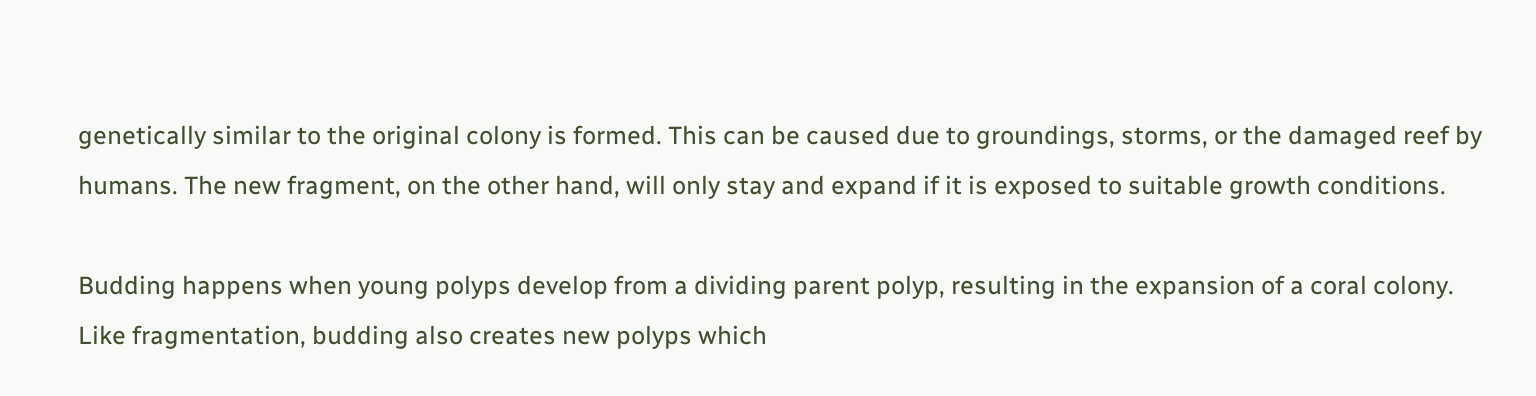genetically similar to the original colony is formed. This can be caused due to groundings, storms, or the damaged reef by humans. The new fragment, on the other hand, will only stay and expand if it is exposed to suitable growth conditions.

Budding happens when young polyps develop from a dividing parent polyp, resulting in the expansion of a coral colony. Like fragmentation, budding also creates new polyps which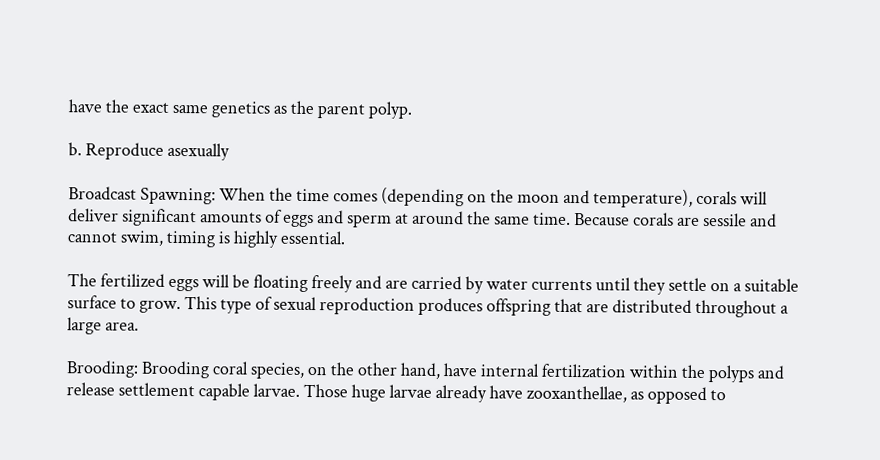have the exact same genetics as the parent polyp.

b. Reproduce asexually

Broadcast Spawning: When the time comes (depending on the moon and temperature), corals will deliver significant amounts of eggs and sperm at around the same time. Because corals are sessile and cannot swim, timing is highly essential.

The fertilized eggs will be floating freely and are carried by water currents until they settle on a suitable surface to grow. This type of sexual reproduction produces offspring that are distributed throughout a large area.

Brooding: Brooding coral species, on the other hand, have internal fertilization within the polyps and release settlement capable larvae. Those huge larvae already have zooxanthellae, as opposed to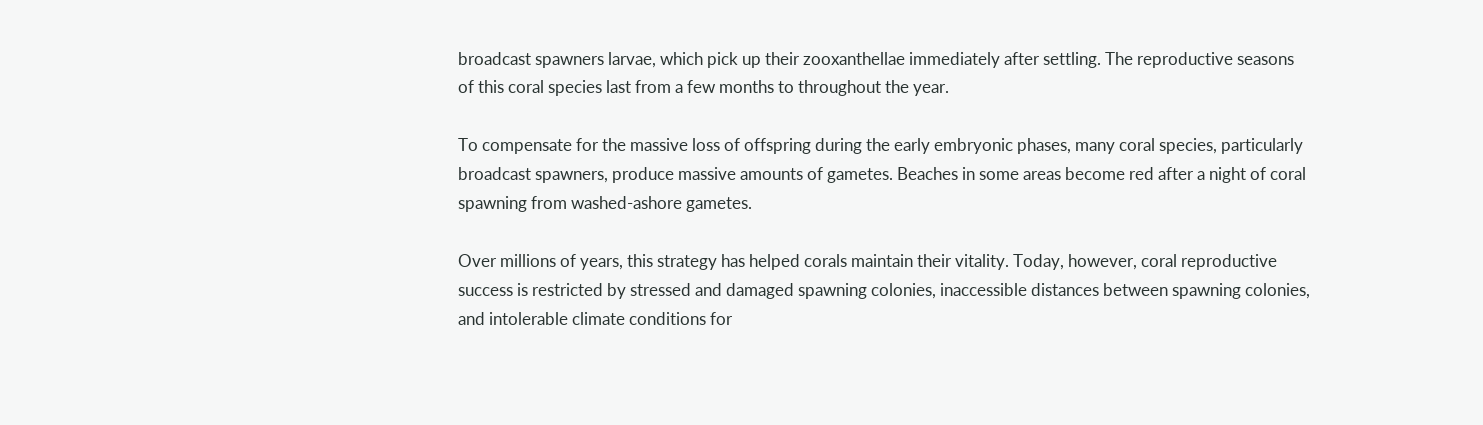broadcast spawners larvae, which pick up their zooxanthellae immediately after settling. The reproductive seasons of this coral species last from a few months to throughout the year.

To compensate for the massive loss of offspring during the early embryonic phases, many coral species, particularly broadcast spawners, produce massive amounts of gametes. Beaches in some areas become red after a night of coral spawning from washed-ashore gametes.

Over millions of years, this strategy has helped corals maintain their vitality. Today, however, coral reproductive success is restricted by stressed and damaged spawning colonies, inaccessible distances between spawning colonies, and intolerable climate conditions for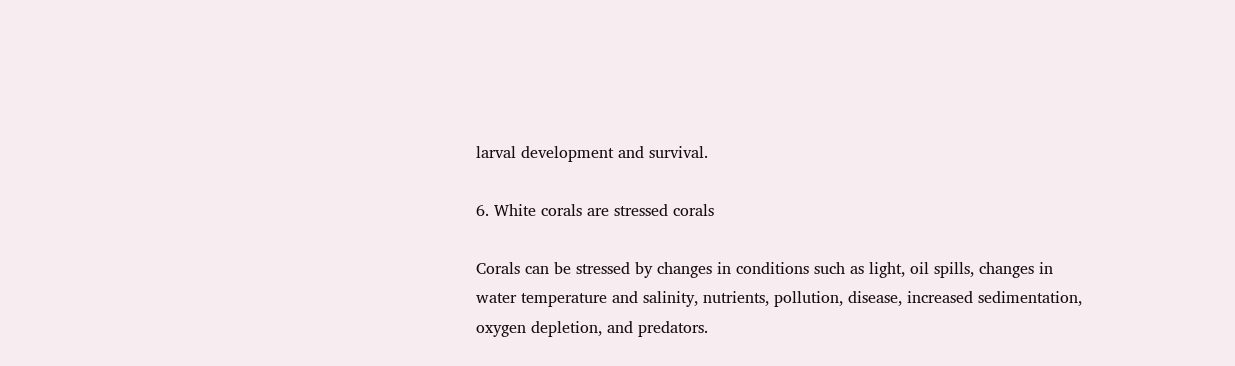larval development and survival.

6. White corals are stressed corals

Corals can be stressed by changes in conditions such as light, oil spills, changes in water temperature and salinity, nutrients, pollution, disease, increased sedimentation, oxygen depletion, and predators.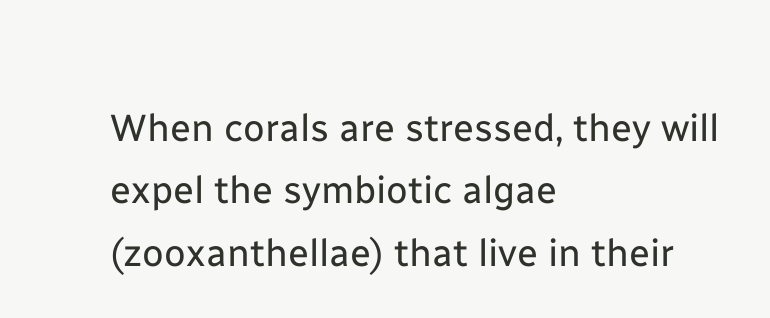When corals are stressed, they will expel the symbiotic algae (zooxanthellae) that live in their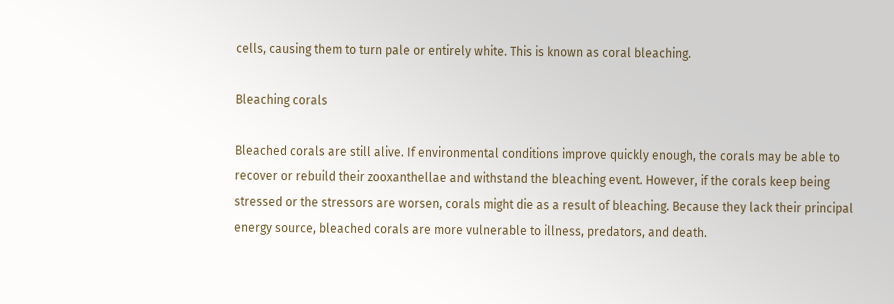cells, causing them to turn pale or entirely white. This is known as coral bleaching.

Bleaching corals

Bleached corals are still alive. If environmental conditions improve quickly enough, the corals may be able to recover or rebuild their zooxanthellae and withstand the bleaching event. However, if the corals keep being stressed or the stressors are worsen, corals might die as a result of bleaching. Because they lack their principal energy source, bleached corals are more vulnerable to illness, predators, and death.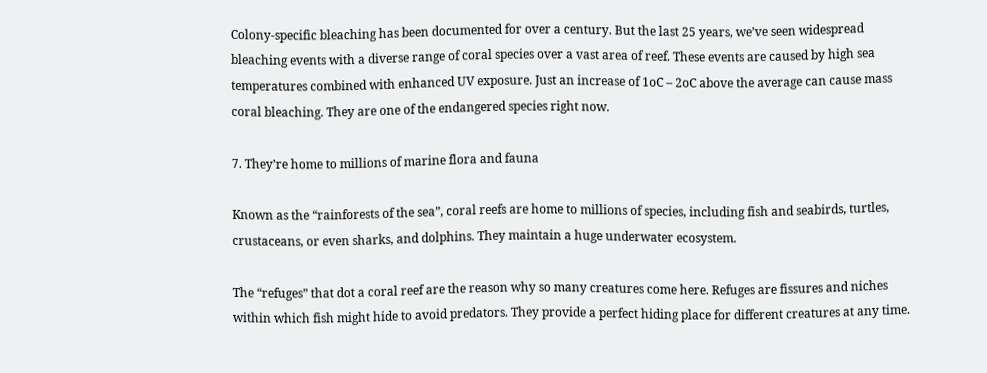Colony-specific bleaching has been documented for over a century. But the last 25 years, we’ve seen widespread bleaching events with a diverse range of coral species over a vast area of reef. These events are caused by high sea temperatures combined with enhanced UV exposure. Just an increase of 1oC – 2oC above the average can cause mass coral bleaching. They are one of the endangered species right now.

7. They’re home to millions of marine flora and fauna

Known as the “rainforests of the sea”, coral reefs are home to millions of species, including fish and seabirds, turtles, crustaceans, or even sharks, and dolphins. They maintain a huge underwater ecosystem.

The “refuges” that dot a coral reef are the reason why so many creatures come here. Refuges are fissures and niches within which fish might hide to avoid predators. They provide a perfect hiding place for different creatures at any time.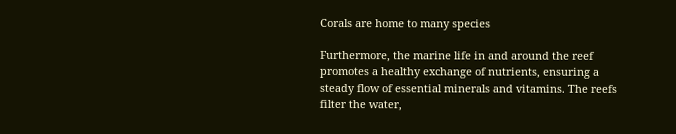Corals are home to many species

Furthermore, the marine life in and around the reef promotes a healthy exchange of nutrients, ensuring a steady flow of essential minerals and vitamins. The reefs filter the water,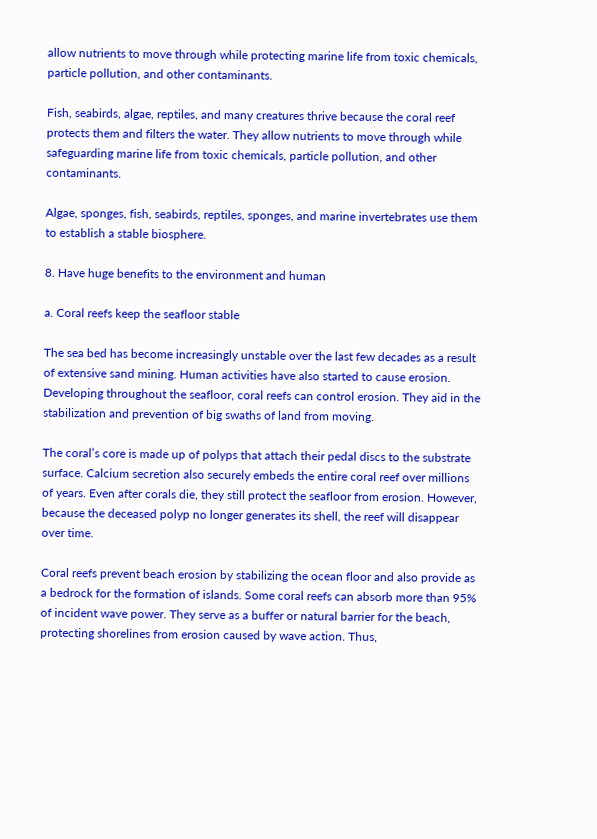allow nutrients to move through while protecting marine life from toxic chemicals, particle pollution, and other contaminants.

Fish, seabirds, algae, reptiles, and many creatures thrive because the coral reef protects them and filters the water. They allow nutrients to move through while safeguarding marine life from toxic chemicals, particle pollution, and other contaminants.

Algae, sponges, fish, seabirds, reptiles, sponges, and marine invertebrates use them to establish a stable biosphere.

8. Have huge benefits to the environment and human

a. Coral reefs keep the seafloor stable

The sea bed has become increasingly unstable over the last few decades as a result of extensive sand mining. Human activities have also started to cause erosion. Developing throughout the seafloor, coral reefs can control erosion. They aid in the stabilization and prevention of big swaths of land from moving.

The coral’s core is made up of polyps that attach their pedal discs to the substrate surface. Calcium secretion also securely embeds the entire coral reef over millions of years. Even after corals die, they still protect the seafloor from erosion. However, because the deceased polyp no longer generates its shell, the reef will disappear over time.

Coral reefs prevent beach erosion by stabilizing the ocean floor and also provide as a bedrock for the formation of islands. Some coral reefs can absorb more than 95% of incident wave power. They serve as a buffer or natural barrier for the beach, protecting shorelines from erosion caused by wave action. Thus,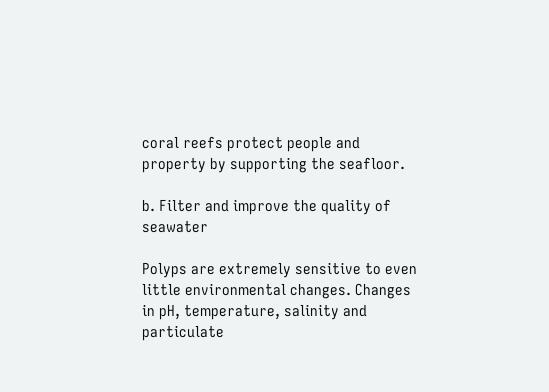coral reefs protect people and property by supporting the seafloor.

b. Filter and improve the quality of seawater

Polyps are extremely sensitive to even little environmental changes. Changes in pH, temperature, salinity and particulate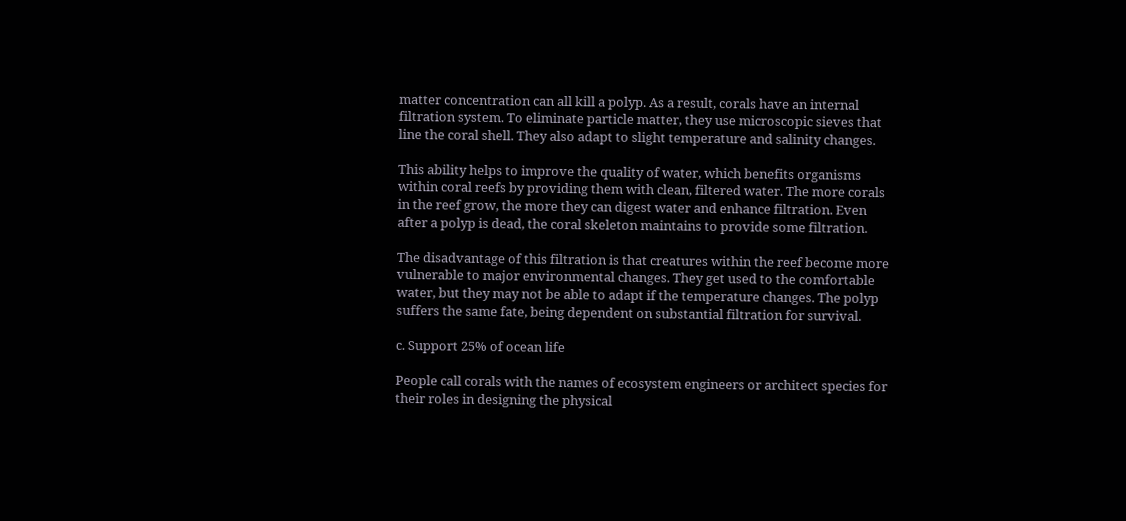matter concentration can all kill a polyp. As a result, corals have an internal filtration system. To eliminate particle matter, they use microscopic sieves that line the coral shell. They also adapt to slight temperature and salinity changes.

This ability helps to improve the quality of water, which benefits organisms within coral reefs by providing them with clean, filtered water. The more corals in the reef grow, the more they can digest water and enhance filtration. Even after a polyp is dead, the coral skeleton maintains to provide some filtration.

The disadvantage of this filtration is that creatures within the reef become more vulnerable to major environmental changes. They get used to the comfortable water, but they may not be able to adapt if the temperature changes. The polyp suffers the same fate, being dependent on substantial filtration for survival.

c. Support 25% of ocean life

People call corals with the names of ecosystem engineers or architect species for their roles in designing the physical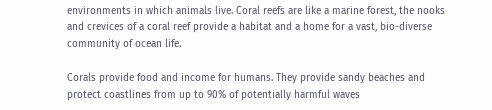environments in which animals live. Coral reefs are like a marine forest, the nooks and crevices of a coral reef provide a habitat and a home for a vast, bio-diverse community of ocean life.

Corals provide food and income for humans. They provide sandy beaches and protect coastlines from up to 90% of potentially harmful waves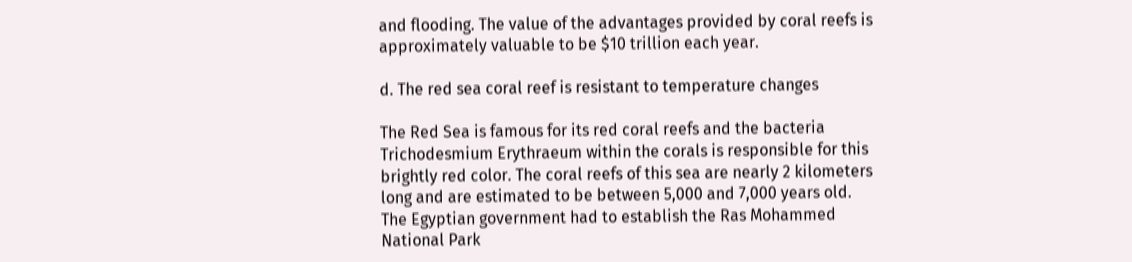and flooding. The value of the advantages provided by coral reefs is approximately valuable to be $10 trillion each year.

d. The red sea coral reef is resistant to temperature changes

The Red Sea is famous for its red coral reefs and the bacteria Trichodesmium Erythraeum within the corals is responsible for this brightly red color. The coral reefs of this sea are nearly 2 kilometers long and are estimated to be between 5,000 and 7,000 years old. The Egyptian government had to establish the Ras Mohammed National Park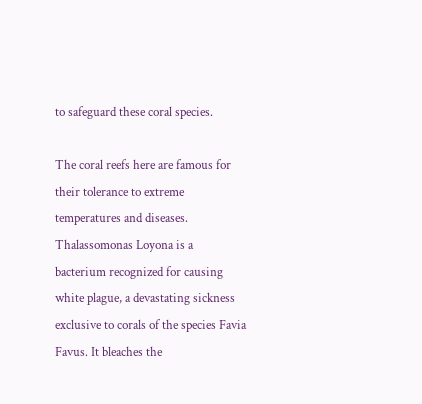to safeguard these coral species.

The coral reefs here are famous for their tolerance to extreme temperatures and diseases. Thalassomonas Loyona is a bacterium recognized for causing white plague, a devastating sickness exclusive to corals of the species Favia Favus. It bleaches the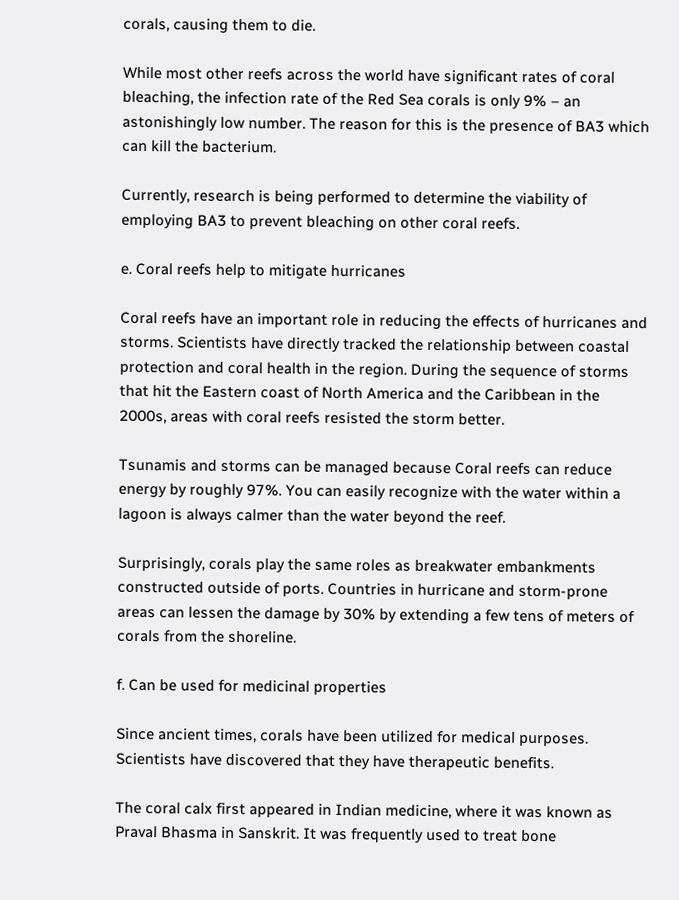corals, causing them to die.

While most other reefs across the world have significant rates of coral bleaching, the infection rate of the Red Sea corals is only 9% – an astonishingly low number. The reason for this is the presence of BA3 which can kill the bacterium.

Currently, research is being performed to determine the viability of employing BA3 to prevent bleaching on other coral reefs.

e. Coral reefs help to mitigate hurricanes

Coral reefs have an important role in reducing the effects of hurricanes and storms. Scientists have directly tracked the relationship between coastal protection and coral health in the region. During the sequence of storms that hit the Eastern coast of North America and the Caribbean in the 2000s, areas with coral reefs resisted the storm better.

Tsunamis and storms can be managed because Coral reefs can reduce energy by roughly 97%. You can easily recognize with the water within a lagoon is always calmer than the water beyond the reef.

Surprisingly, corals play the same roles as breakwater embankments constructed outside of ports. Countries in hurricane and storm-prone areas can lessen the damage by 30% by extending a few tens of meters of corals from the shoreline.

f. Can be used for medicinal properties

Since ancient times, corals have been utilized for medical purposes. Scientists have discovered that they have therapeutic benefits.

The coral calx first appeared in Indian medicine, where it was known as Praval Bhasma in Sanskrit. It was frequently used to treat bone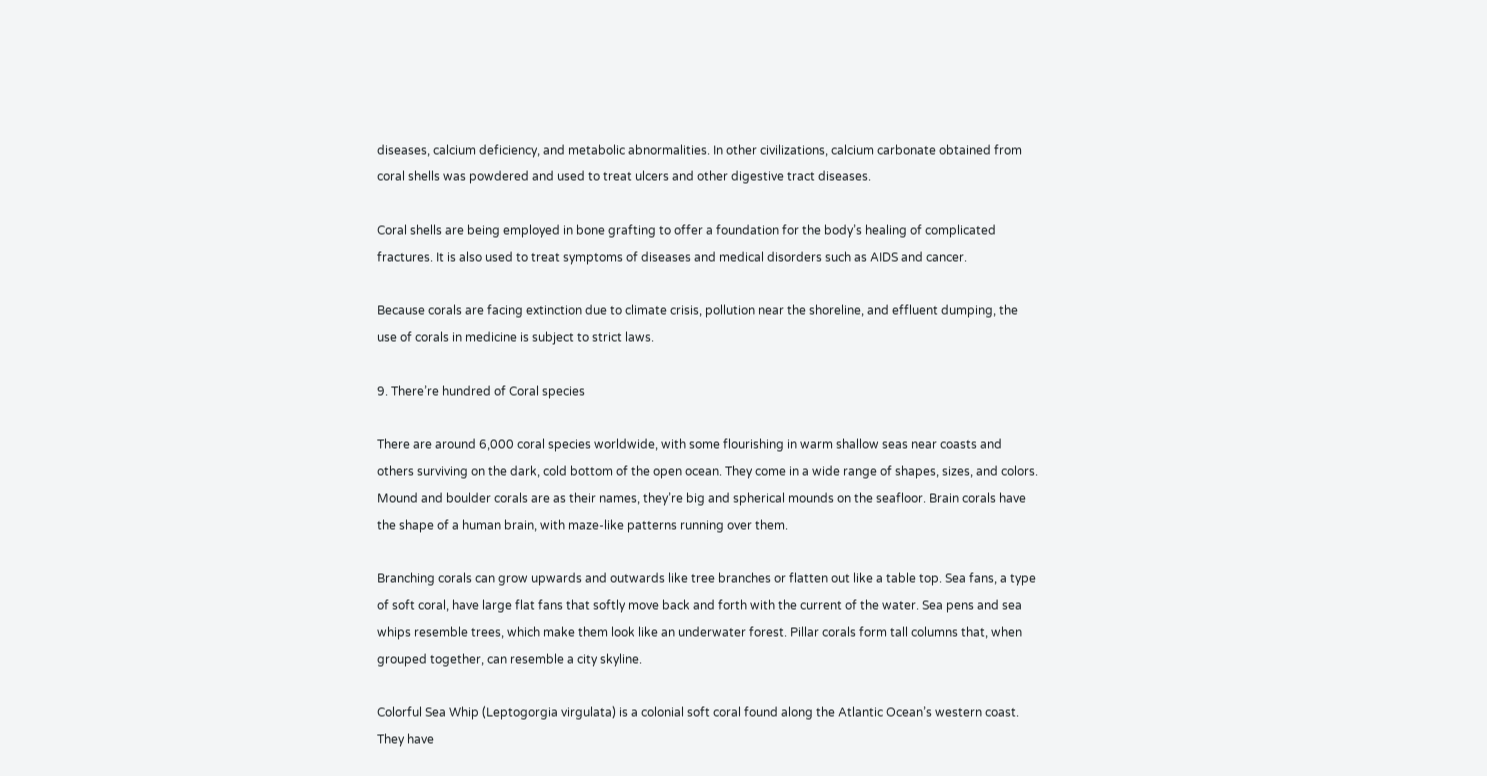diseases, calcium deficiency, and metabolic abnormalities. In other civilizations, calcium carbonate obtained from coral shells was powdered and used to treat ulcers and other digestive tract diseases.

Coral shells are being employed in bone grafting to offer a foundation for the body’s healing of complicated fractures. It is also used to treat symptoms of diseases and medical disorders such as AIDS and cancer.

Because corals are facing extinction due to climate crisis, pollution near the shoreline, and effluent dumping, the use of corals in medicine is subject to strict laws.

9. There’re hundred of Coral species

There are around 6,000 coral species worldwide, with some flourishing in warm shallow seas near coasts and others surviving on the dark, cold bottom of the open ocean. They come in a wide range of shapes, sizes, and colors. Mound and boulder corals are as their names, they’re big and spherical mounds on the seafloor. Brain corals have the shape of a human brain, with maze-like patterns running over them.

Branching corals can grow upwards and outwards like tree branches or flatten out like a table top. Sea fans, a type of soft coral, have large flat fans that softly move back and forth with the current of the water. Sea pens and sea whips resemble trees, which make them look like an underwater forest. Pillar corals form tall columns that, when grouped together, can resemble a city skyline.

Colorful Sea Whip (Leptogorgia virgulata) is a colonial soft coral found along the Atlantic Ocean’s western coast. They have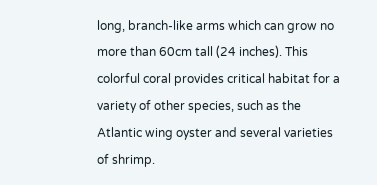long, branch-like arms which can grow no more than 60cm tall (24 inches). This colorful coral provides critical habitat for a variety of other species, such as the Atlantic wing oyster and several varieties of shrimp.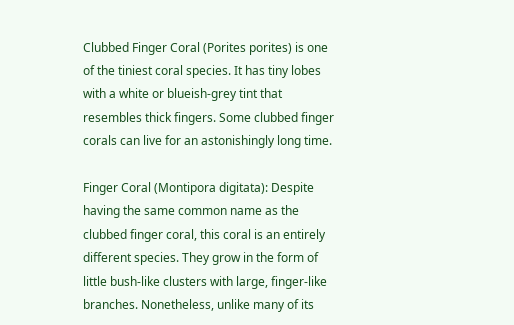Clubbed Finger Coral (Porites porites) is one of the tiniest coral species. It has tiny lobes with a white or blueish-grey tint that resembles thick fingers. Some clubbed finger corals can live for an astonishingly long time.

Finger Coral (Montipora digitata): Despite having the same common name as the clubbed finger coral, this coral is an entirely different species. They grow in the form of little bush-like clusters with large, finger-like branches. Nonetheless, unlike many of its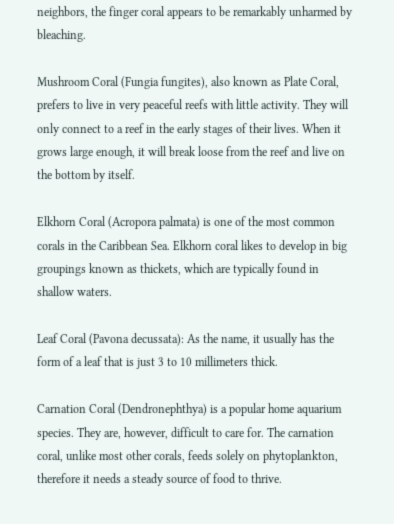neighbors, the finger coral appears to be remarkably unharmed by bleaching.

Mushroom Coral (Fungia fungites), also known as Plate Coral, prefers to live in very peaceful reefs with little activity. They will only connect to a reef in the early stages of their lives. When it grows large enough, it will break loose from the reef and live on the bottom by itself.

Elkhorn Coral (Acropora palmata) is one of the most common corals in the Caribbean Sea. Elkhorn coral likes to develop in big groupings known as thickets, which are typically found in shallow waters.

Leaf Coral (Pavona decussata): As the name, it usually has the form of a leaf that is just 3 to 10 millimeters thick.

Carnation Coral (Dendronephthya) is a popular home aquarium species. They are, however, difficult to care for. The carnation coral, unlike most other corals, feeds solely on phytoplankton, therefore it needs a steady source of food to thrive.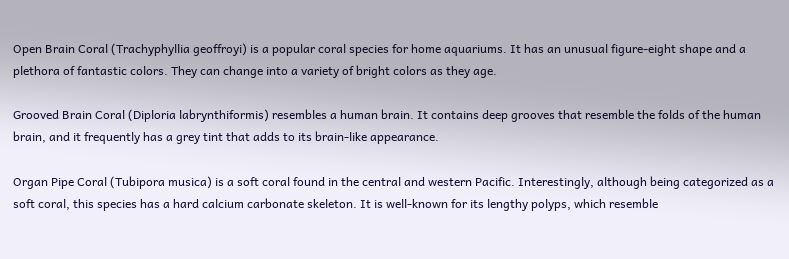Open Brain Coral (Trachyphyllia geoffroyi) is a popular coral species for home aquariums. It has an unusual figure-eight shape and a plethora of fantastic colors. They can change into a variety of bright colors as they age.

Grooved Brain Coral (Diploria labrynthiformis) resembles a human brain. It contains deep grooves that resemble the folds of the human brain, and it frequently has a grey tint that adds to its brain-like appearance.

Organ Pipe Coral (Tubipora musica) is a soft coral found in the central and western Pacific. Interestingly, although being categorized as a soft coral, this species has a hard calcium carbonate skeleton. It is well-known for its lengthy polyps, which resemble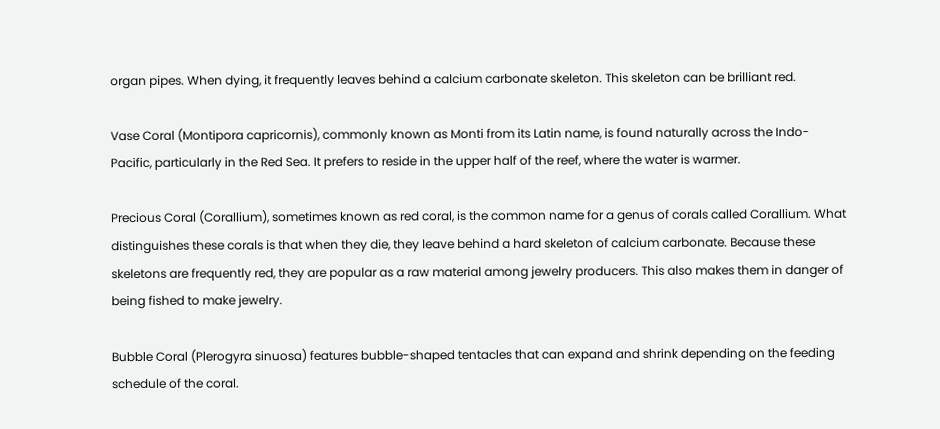organ pipes. When dying, it frequently leaves behind a calcium carbonate skeleton. This skeleton can be brilliant red.

Vase Coral (Montipora capricornis), commonly known as Monti from its Latin name, is found naturally across the Indo-Pacific, particularly in the Red Sea. It prefers to reside in the upper half of the reef, where the water is warmer.

Precious Coral (Corallium), sometimes known as red coral, is the common name for a genus of corals called Corallium. What distinguishes these corals is that when they die, they leave behind a hard skeleton of calcium carbonate. Because these skeletons are frequently red, they are popular as a raw material among jewelry producers. This also makes them in danger of being fished to make jewelry.

Bubble Coral (Plerogyra sinuosa) features bubble-shaped tentacles that can expand and shrink depending on the feeding schedule of the coral.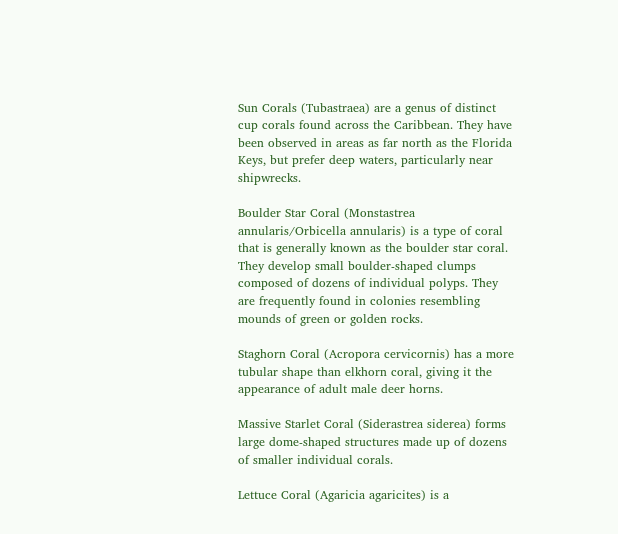Sun Corals (Tubastraea) are a genus of distinct cup corals found across the Caribbean. They have been observed in areas as far north as the Florida Keys, but prefer deep waters, particularly near shipwrecks.

Boulder Star Coral (Monstastrea annularis/Orbicella annularis) is a type of coral that is generally known as the boulder star coral. They develop small boulder-shaped clumps composed of dozens of individual polyps. They are frequently found in colonies resembling mounds of green or golden rocks.

Staghorn Coral (Acropora cervicornis) has a more tubular shape than elkhorn coral, giving it the appearance of adult male deer horns.

Massive Starlet Coral (Siderastrea siderea) forms large dome-shaped structures made up of dozens of smaller individual corals.

Lettuce Coral (Agaricia agaricites) is a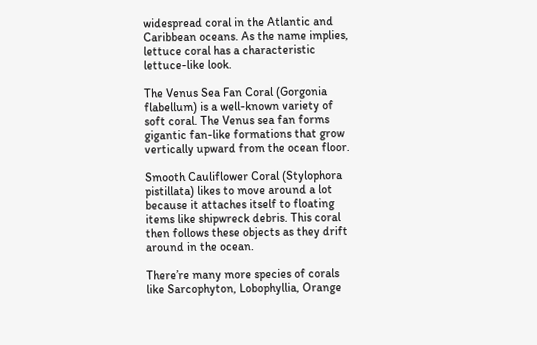widespread coral in the Atlantic and Caribbean oceans. As the name implies, lettuce coral has a characteristic lettuce-like look.

The Venus Sea Fan Coral (Gorgonia flabellum) is a well-known variety of soft coral. The Venus sea fan forms gigantic fan-like formations that grow vertically upward from the ocean floor.

Smooth Cauliflower Coral (Stylophora pistillata) likes to move around a lot because it attaches itself to floating items like shipwreck debris. This coral then follows these objects as they drift around in the ocean.

There’re many more species of corals like Sarcophyton, Lobophyllia, Orange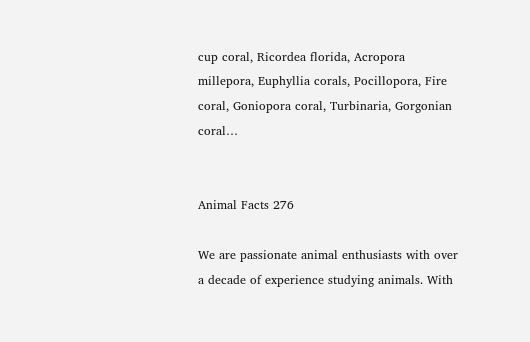cup coral, Ricordea florida, Acropora millepora, Euphyllia corals, Pocillopora, Fire coral, Goniopora coral, Turbinaria, Gorgonian coral…


Animal Facts 276

We are passionate animal enthusiasts with over a decade of experience studying animals. With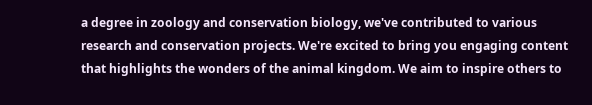a degree in zoology and conservation biology, we've contributed to various research and conservation projects. We're excited to bring you engaging content that highlights the wonders of the animal kingdom. We aim to inspire others to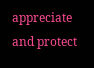appreciate and protect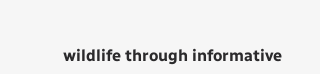wildlife through informative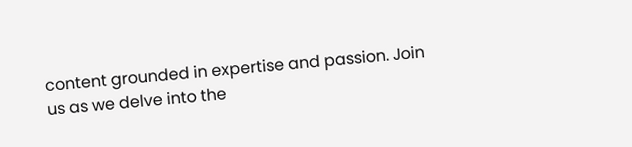content grounded in expertise and passion. Join us as we delve into the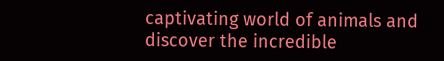captivating world of animals and discover the incredible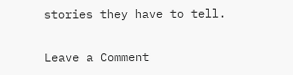stories they have to tell.

Leave a Comment